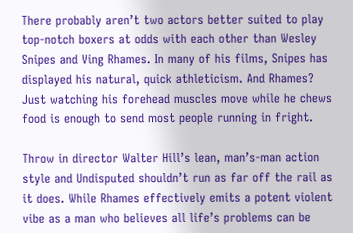There probably aren’t two actors better suited to play top-notch boxers at odds with each other than Wesley Snipes and Ving Rhames. In many of his films, Snipes has displayed his natural, quick athleticism. And Rhames? Just watching his forehead muscles move while he chews food is enough to send most people running in fright.

Throw in director Walter Hill’s lean, man’s-man action style and Undisputed shouldn’t run as far off the rail as it does. While Rhames effectively emits a potent violent vibe as a man who believes all life’s problems can be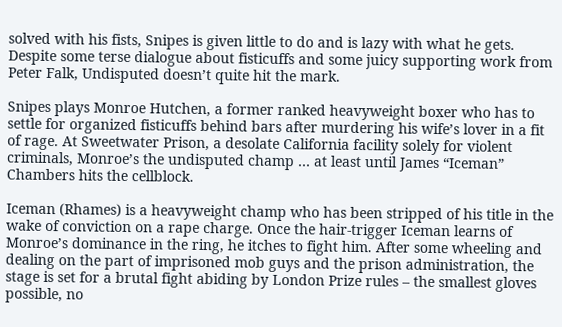solved with his fists, Snipes is given little to do and is lazy with what he gets. Despite some terse dialogue about fisticuffs and some juicy supporting work from Peter Falk, Undisputed doesn’t quite hit the mark.

Snipes plays Monroe Hutchen, a former ranked heavyweight boxer who has to settle for organized fisticuffs behind bars after murdering his wife’s lover in a fit of rage. At Sweetwater Prison, a desolate California facility solely for violent criminals, Monroe’s the undisputed champ … at least until James “Iceman” Chambers hits the cellblock.

Iceman (Rhames) is a heavyweight champ who has been stripped of his title in the wake of conviction on a rape charge. Once the hair-trigger Iceman learns of Monroe’s dominance in the ring, he itches to fight him. After some wheeling and dealing on the part of imprisoned mob guys and the prison administration, the stage is set for a brutal fight abiding by London Prize rules – the smallest gloves possible, no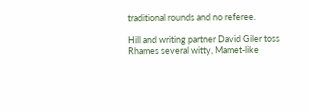traditional rounds and no referee.

Hill and writing partner David Giler toss Rhames several witty, Mamet-like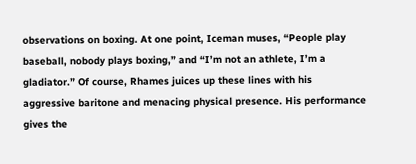observations on boxing. At one point, Iceman muses, “People play baseball, nobody plays boxing,” and “I’m not an athlete, I’m a gladiator.” Of course, Rhames juices up these lines with his aggressive baritone and menacing physical presence. His performance gives the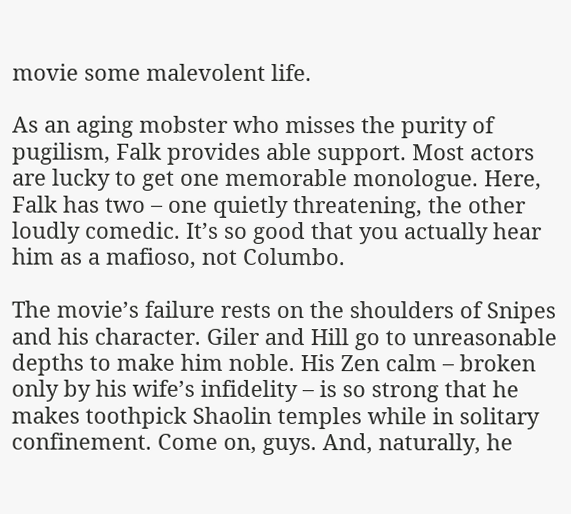movie some malevolent life.

As an aging mobster who misses the purity of pugilism, Falk provides able support. Most actors are lucky to get one memorable monologue. Here, Falk has two – one quietly threatening, the other loudly comedic. It’s so good that you actually hear him as a mafioso, not Columbo.

The movie’s failure rests on the shoulders of Snipes and his character. Giler and Hill go to unreasonable depths to make him noble. His Zen calm – broken only by his wife’s infidelity – is so strong that he makes toothpick Shaolin temples while in solitary confinement. Come on, guys. And, naturally, he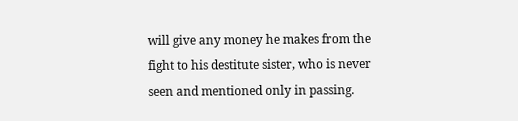will give any money he makes from the fight to his destitute sister, who is never seen and mentioned only in passing.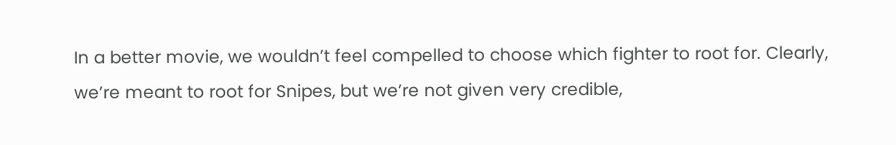In a better movie, we wouldn’t feel compelled to choose which fighter to root for. Clearly, we’re meant to root for Snipes, but we’re not given very credible,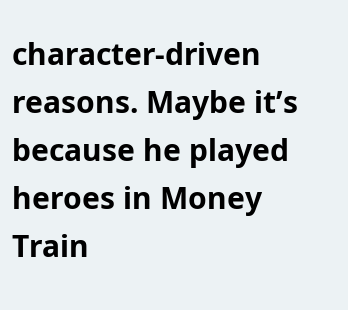character-driven reasons. Maybe it’s because he played heroes in Money Train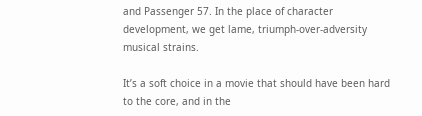and Passenger 57. In the place of character development, we get lame, triumph-over-adversity musical strains.

It’s a soft choice in a movie that should have been hard to the core, and in the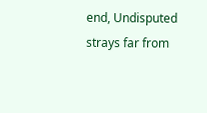end, Undisputed strays far from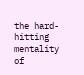the hard-hitting mentality of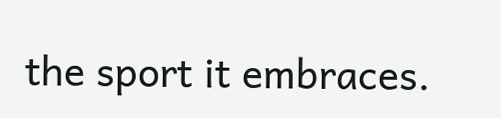the sport it embraces.